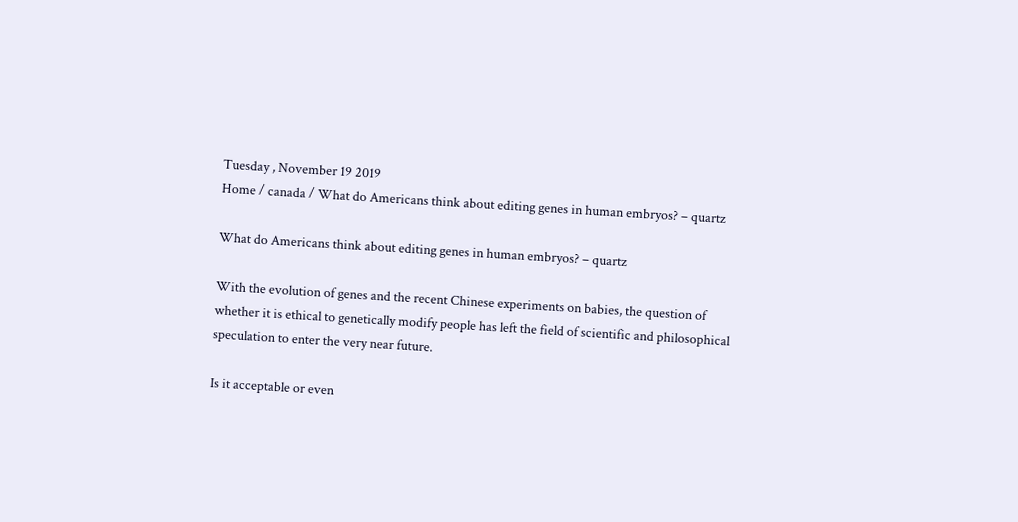Tuesday , November 19 2019
Home / canada / What do Americans think about editing genes in human embryos? – quartz

What do Americans think about editing genes in human embryos? – quartz

With the evolution of genes and the recent Chinese experiments on babies, the question of whether it is ethical to genetically modify people has left the field of scientific and philosophical speculation to enter the very near future.

Is it acceptable or even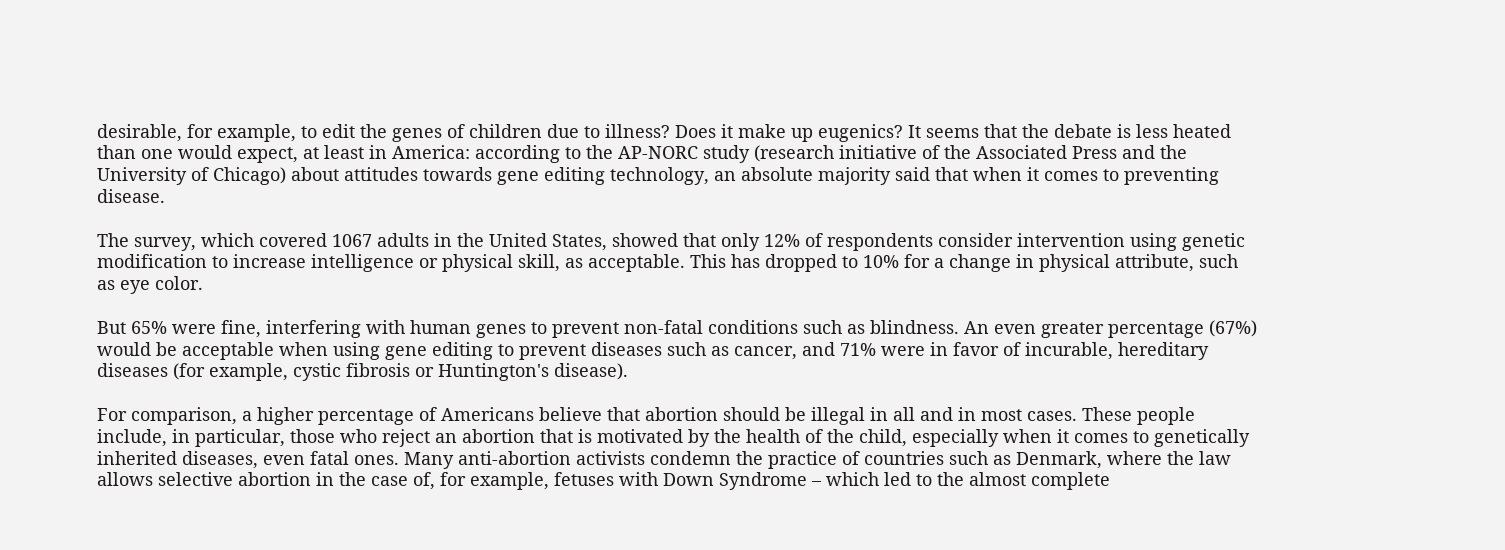desirable, for example, to edit the genes of children due to illness? Does it make up eugenics? It seems that the debate is less heated than one would expect, at least in America: according to the AP-NORC study (research initiative of the Associated Press and the University of Chicago) about attitudes towards gene editing technology, an absolute majority said that when it comes to preventing disease.

The survey, which covered 1067 adults in the United States, showed that only 12% of respondents consider intervention using genetic modification to increase intelligence or physical skill, as acceptable. This has dropped to 10% for a change in physical attribute, such as eye color.

But 65% were fine, interfering with human genes to prevent non-fatal conditions such as blindness. An even greater percentage (67%) would be acceptable when using gene editing to prevent diseases such as cancer, and 71% were in favor of incurable, hereditary diseases (for example, cystic fibrosis or Huntington's disease).

For comparison, a higher percentage of Americans believe that abortion should be illegal in all and in most cases. These people include, in particular, those who reject an abortion that is motivated by the health of the child, especially when it comes to genetically inherited diseases, even fatal ones. Many anti-abortion activists condemn the practice of countries such as Denmark, where the law allows selective abortion in the case of, for example, fetuses with Down Syndrome – which led to the almost complete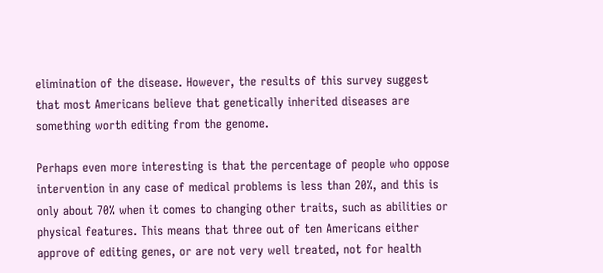elimination of the disease. However, the results of this survey suggest that most Americans believe that genetically inherited diseases are something worth editing from the genome.

Perhaps even more interesting is that the percentage of people who oppose intervention in any case of medical problems is less than 20%, and this is only about 70% when it comes to changing other traits, such as abilities or physical features. This means that three out of ten Americans either approve of editing genes, or are not very well treated, not for health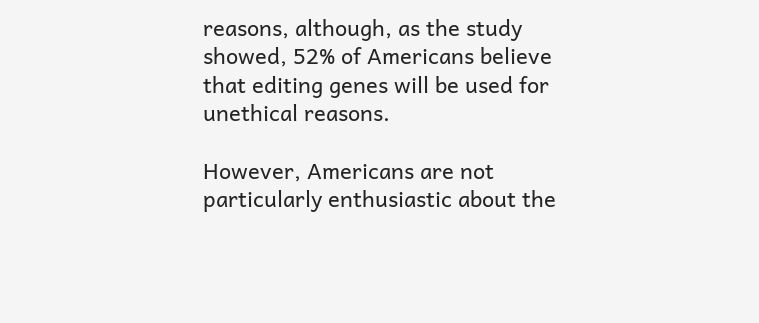reasons, although, as the study showed, 52% of Americans believe that editing genes will be used for unethical reasons.

However, Americans are not particularly enthusiastic about the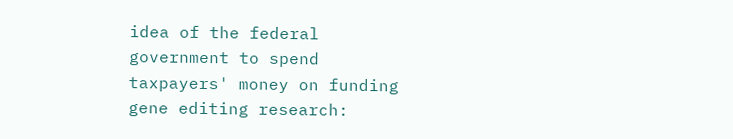idea of the federal government to spend taxpayers' money on funding gene editing research: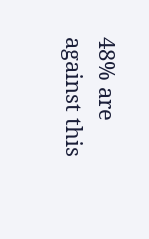48% are against this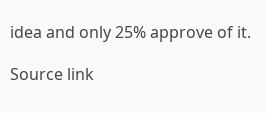idea and only 25% approve of it.

Source link